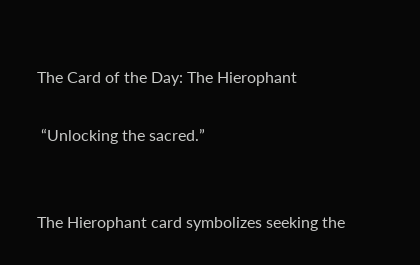The Card of the Day: The Hierophant

 “Unlocking the sacred.”


The Hierophant card symbolizes seeking the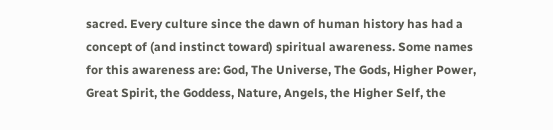sacred. Every culture since the dawn of human history has had a concept of (and instinct toward) spiritual awareness. Some names for this awareness are: God, The Universe, The Gods, Higher Power, Great Spirit, the Goddess, Nature, Angels, the Higher Self, the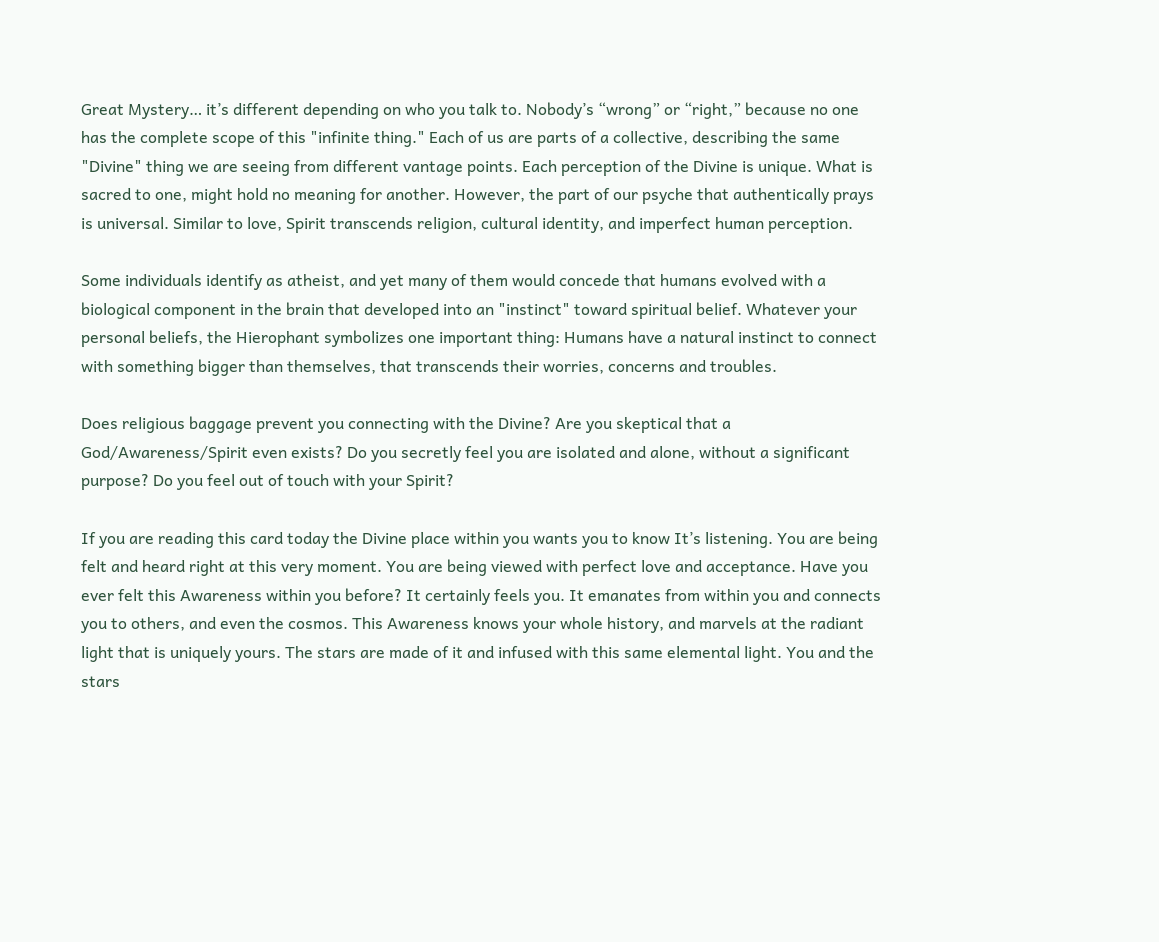Great Mystery… it’s different depending on who you talk to. Nobody’s “wrong” or “right,” because no one has the complete scope of this "infinite thing." Each of us are parts of a collective, describing the same "Divine" thing we are seeing from different vantage points. Each perception of the Divine is unique. What is sacred to one, might hold no meaning for another. However, the part of our psyche that authentically prays is universal. Similar to love, Spirit transcends religion, cultural identity, and imperfect human perception.

Some individuals identify as atheist, and yet many of them would concede that humans evolved with a biological component in the brain that developed into an "instinct" toward spiritual belief. Whatever your personal beliefs, the Hierophant symbolizes one important thing: Humans have a natural instinct to connect with something bigger than themselves, that transcends their worries, concerns and troubles.

Does religious baggage prevent you connecting with the Divine? Are you skeptical that a God/Awareness/Spirit even exists? Do you secretly feel you are isolated and alone, without a significant purpose? Do you feel out of touch with your Spirit?

If you are reading this card today the Divine place within you wants you to know It’s listening. You are being felt and heard right at this very moment. You are being viewed with perfect love and acceptance. Have you ever felt this Awareness within you before? It certainly feels you. It emanates from within you and connects you to others, and even the cosmos. This Awareness knows your whole history, and marvels at the radiant light that is uniquely yours. The stars are made of it and infused with this same elemental light. You and the stars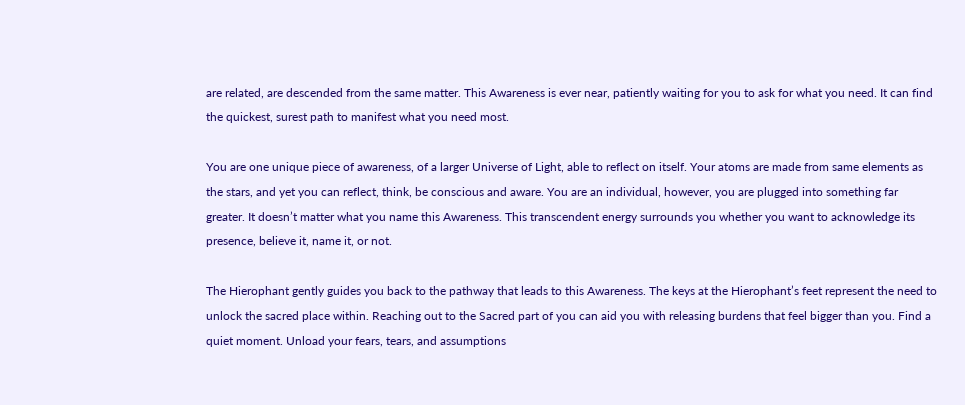are related, are descended from the same matter. This Awareness is ever near, patiently waiting for you to ask for what you need. It can find the quickest, surest path to manifest what you need most.

You are one unique piece of awareness, of a larger Universe of Light, able to reflect on itself. Your atoms are made from same elements as the stars, and yet you can reflect, think, be conscious and aware. You are an individual, however, you are plugged into something far greater. It doesn’t matter what you name this Awareness. This transcendent energy surrounds you whether you want to acknowledge its presence, believe it, name it, or not.

The Hierophant gently guides you back to the pathway that leads to this Awareness. The keys at the Hierophant’s feet represent the need to unlock the sacred place within. Reaching out to the Sacred part of you can aid you with releasing burdens that feel bigger than you. Find a quiet moment. Unload your fears, tears, and assumptions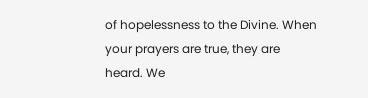of hopelessness to the Divine. When your prayers are true, they are heard. We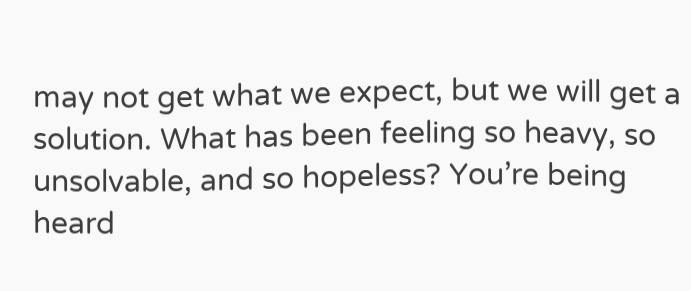may not get what we expect, but we will get a solution. What has been feeling so heavy, so unsolvable, and so hopeless? You’re being heard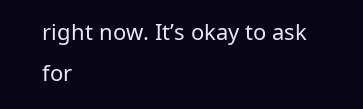right now. It’s okay to ask for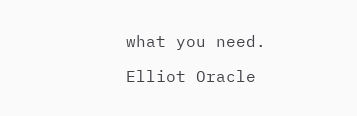what you need.

Elliot Oracle